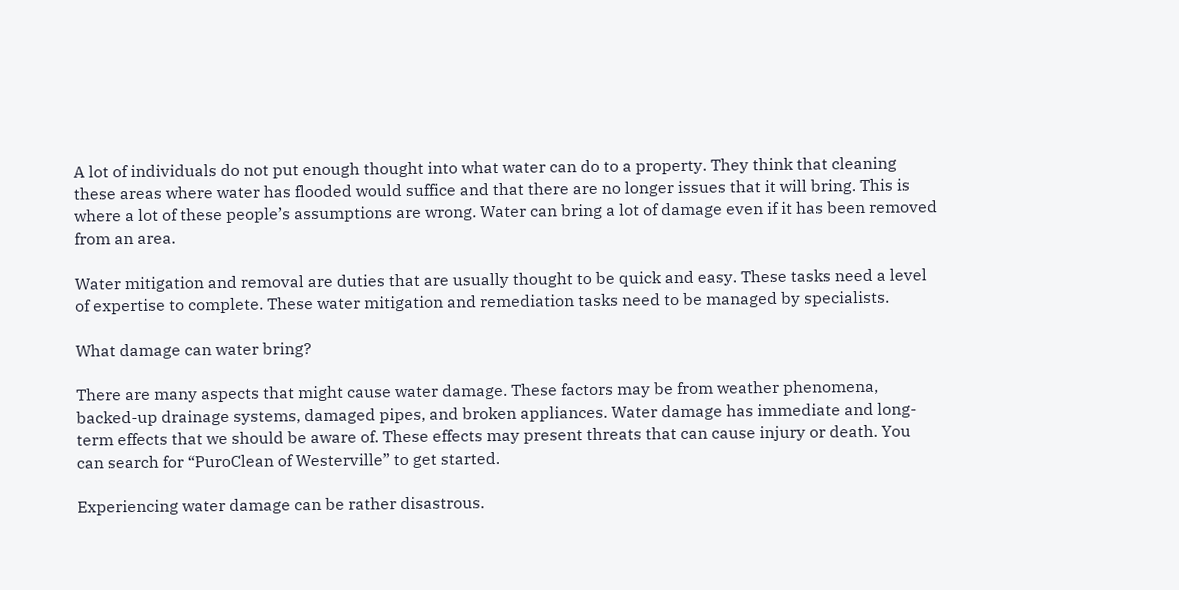A lot of individuals do not put enough thought into what water can do to a property. They think that cleaning these areas where water has flooded would suffice and that there are no longer issues that it will bring. This is where a lot of these people’s assumptions are wrong. Water can bring a lot of damage even if it has been removed from an area.

Water mitigation and removal are duties that are usually thought to be quick and easy. These tasks need a level of expertise to complete. These water mitigation and remediation tasks need to be managed by specialists.

What damage can water bring?

There are many aspects that might cause water damage. These factors may be from weather phenomena, backed-up drainage systems, damaged pipes, and broken appliances. Water damage has immediate and long-term effects that we should be aware of. These effects may present threats that can cause injury or death. You can search for “PuroClean of Westerville” to get started.

Experiencing water damage can be rather disastrous.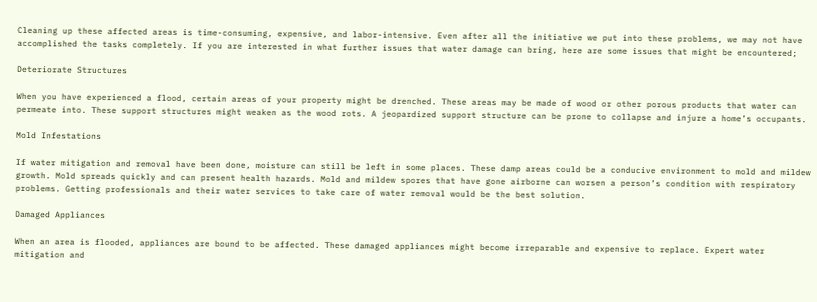Cleaning up these affected areas is time-consuming, expensive, and labor-intensive. Even after all the initiative we put into these problems, we may not have accomplished the tasks completely. If you are interested in what further issues that water damage can bring, here are some issues that might be encountered;

Deteriorate Structures

When you have experienced a flood, certain areas of your property might be drenched. These areas may be made of wood or other porous products that water can permeate into. These support structures might weaken as the wood rots. A jeopardized support structure can be prone to collapse and injure a home’s occupants.

Mold Infestations

If water mitigation and removal have been done, moisture can still be left in some places. These damp areas could be a conducive environment to mold and mildew growth. Mold spreads quickly and can present health hazards. Mold and mildew spores that have gone airborne can worsen a person’s condition with respiratory problems. Getting professionals and their water services to take care of water removal would be the best solution.

Damaged Appliances

When an area is flooded, appliances are bound to be affected. These damaged appliances might become irreparable and expensive to replace. Expert water mitigation and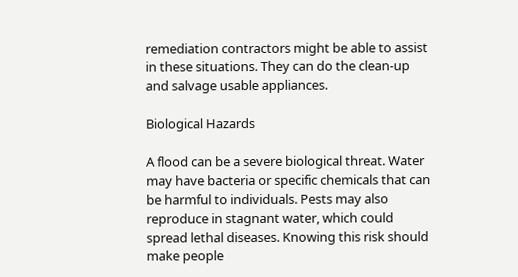remediation contractors might be able to assist in these situations. They can do the clean-up and salvage usable appliances.

Biological Hazards

A flood can be a severe biological threat. Water may have bacteria or specific chemicals that can be harmful to individuals. Pests may also reproduce in stagnant water, which could spread lethal diseases. Knowing this risk should make people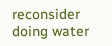reconsider doing water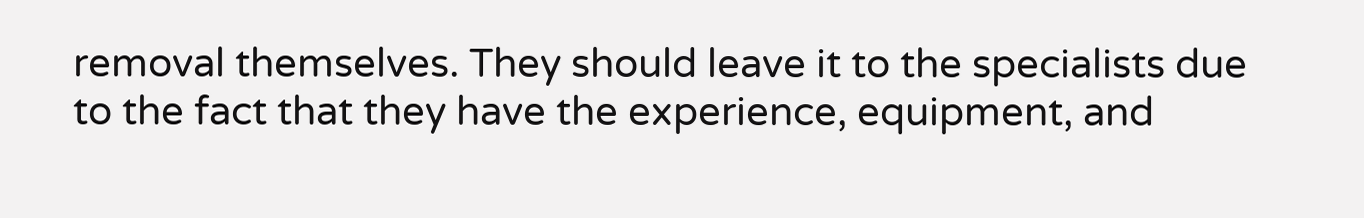removal themselves. They should leave it to the specialists due to the fact that they have the experience, equipment, and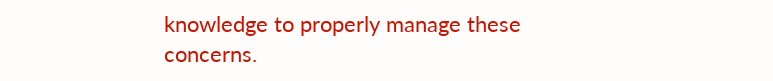knowledge to properly manage these concerns.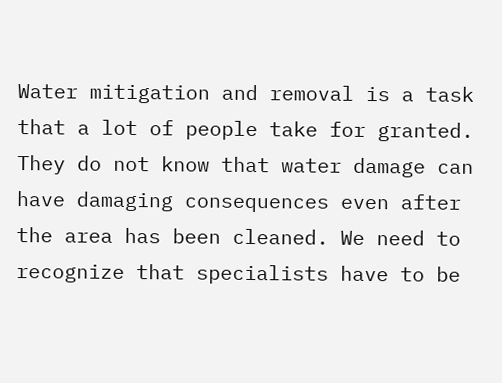Water mitigation and removal is a task that a lot of people take for granted. They do not know that water damage can have damaging consequences even after the area has been cleaned. We need to recognize that specialists have to be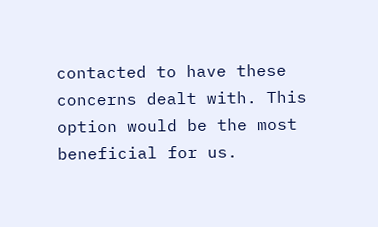contacted to have these concerns dealt with. This option would be the most beneficial for us.